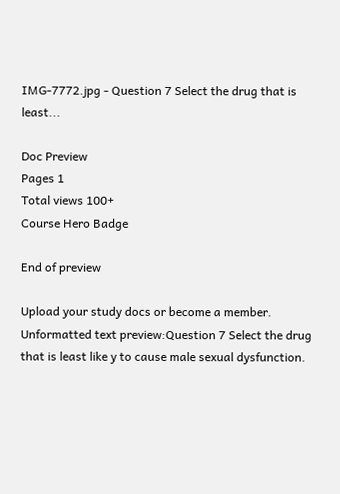IMG-7772.jpg - Question 7 Select the drug that is least...

Doc Preview
Pages 1
Total views 100+
Course Hero Badge

End of preview

Upload your study docs or become a member.
Unformatted text preview:Question 7 Select the drug that is least like y to cause male sexual dysfunction.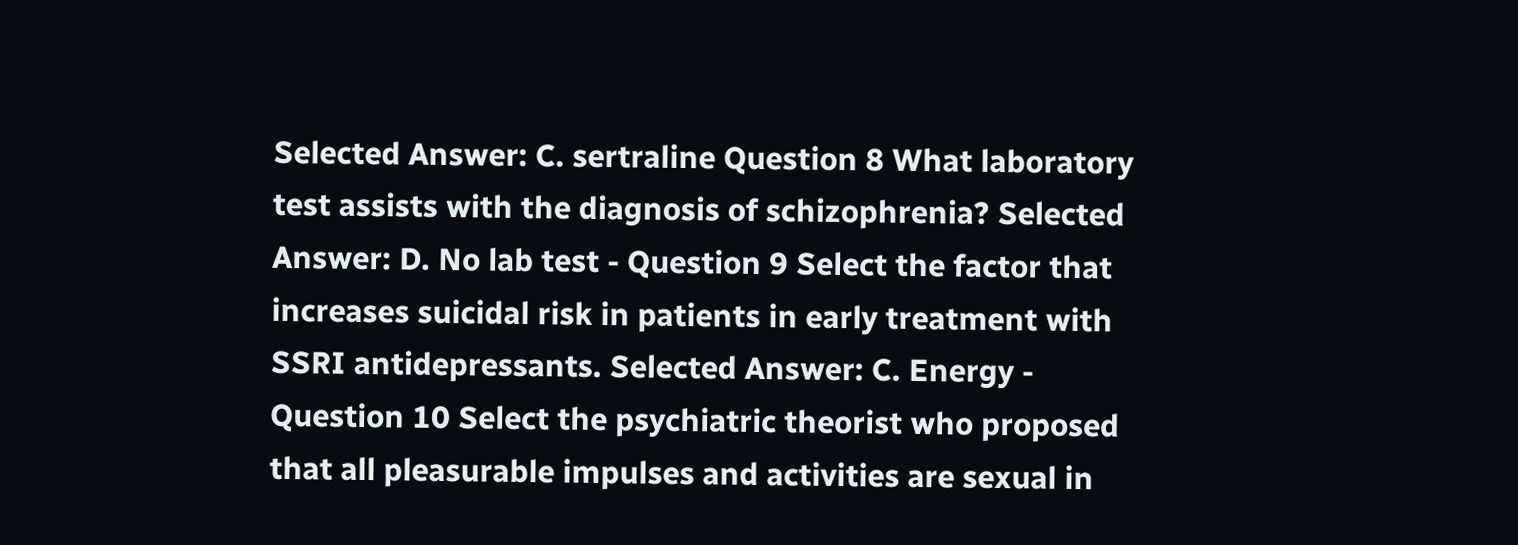Selected Answer: C. sertraline Question 8 What laboratory test assists with the diagnosis of schizophrenia? Selected Answer: D. No lab test - Question 9 Select the factor that increases suicidal risk in patients in early treatment with SSRI antidepressants. Selected Answer: C. Energy - Question 10 Select the psychiatric theorist who proposed that all pleasurable impulses and activities are sexual in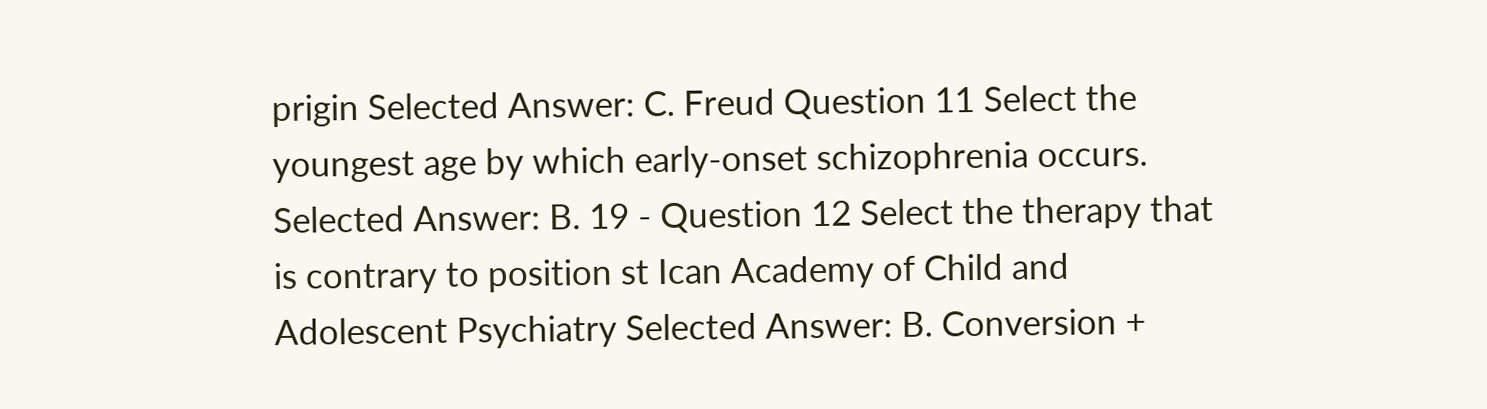prigin Selected Answer: C. Freud Question 11 Select the youngest age by which early-onset schizophrenia occurs. Selected Answer: B. 19 - Question 12 Select the therapy that is contrary to position st Ican Academy of Child and Adolescent Psychiatry Selected Answer: B. Conversion +